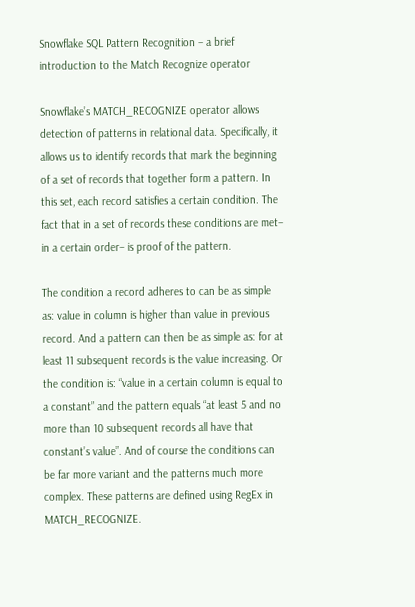Snowflake SQL Pattern Recognition – a brief introduction to the Match Recognize operator

Snowflake’s MATCH_RECOGNIZE operator allows detection of patterns in relational data. Specifically, it allows us to identify records that mark the beginning of a set of records that together form a pattern. In this set, each record satisfies a certain condition. The fact that in a set of records these conditions are met– in a certain order– is proof of the pattern.

The condition a record adheres to can be as simple as: value in column is higher than value in previous record. And a pattern can then be as simple as: for at least 11 subsequent records is the value increasing. Or the condition is: “value in a certain column is equal to a constant” and the pattern equals “at least 5 and no more than 10 subsequent records all have that constant’s value”. And of course the conditions can be far more variant and the patterns much more complex. These patterns are defined using RegEx in MATCH_RECOGNIZE.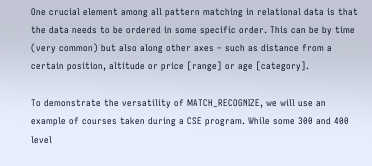One crucial element among all pattern matching in relational data is that the data needs to be ordered in some specific order. This can be by time (very common) but also along other axes – such as distance from a certain position, altitude or price [range] or age [category].

To demonstrate the versatility of MATCH_RECOGNIZE, we will use an example of courses taken during a CSE program. While some 300 and 400 level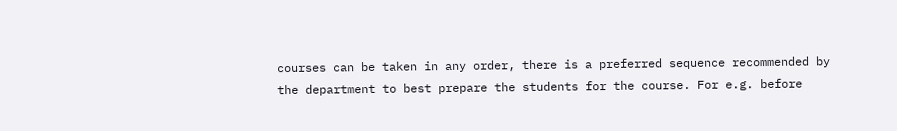courses can be taken in any order, there is a preferred sequence recommended by the department to best prepare the students for the course. For e.g. before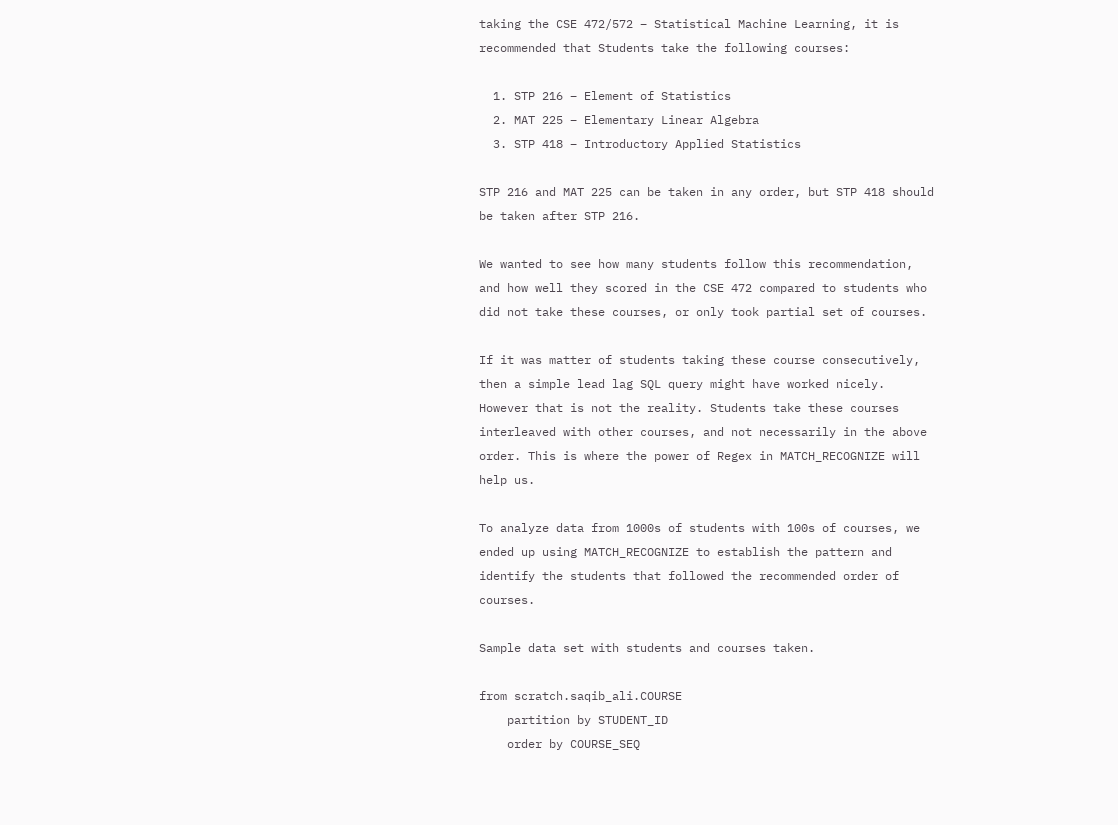taking the CSE 472/572 – Statistical Machine Learning, it is recommended that Students take the following courses:

  1. STP 216 – Element of Statistics
  2. MAT 225 – Elementary Linear Algebra
  3. STP 418 – Introductory Applied Statistics

STP 216 and MAT 225 can be taken in any order, but STP 418 should be taken after STP 216.

We wanted to see how many students follow this recommendation, and how well they scored in the CSE 472 compared to students who did not take these courses, or only took partial set of courses.

If it was matter of students taking these course consecutively, then a simple lead lag SQL query might have worked nicely. However that is not the reality. Students take these courses interleaved with other courses, and not necessarily in the above order. This is where the power of Regex in MATCH_RECOGNIZE will help us.

To analyze data from 1000s of students with 100s of courses, we ended up using MATCH_RECOGNIZE to establish the pattern and identify the students that followed the recommended order of courses.

Sample data set with students and courses taken.

from scratch.saqib_ali.COURSE
    partition by STUDENT_ID
    order by COURSE_SEQ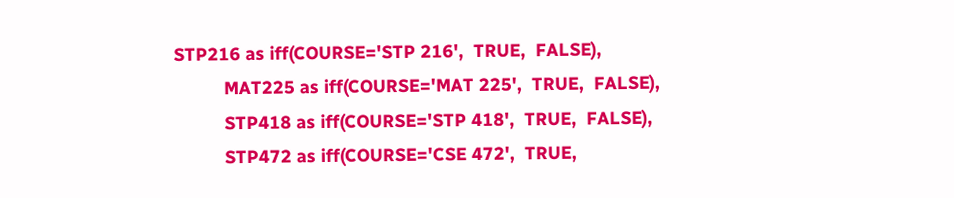STP216 as iff(COURSE='STP 216',  TRUE,  FALSE),
          MAT225 as iff(COURSE='MAT 225',  TRUE,  FALSE),
          STP418 as iff(COURSE='STP 418',  TRUE,  FALSE),
          STP472 as iff(COURSE='CSE 472',  TRUE,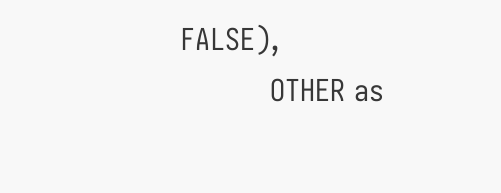FALSE),
          OTHER as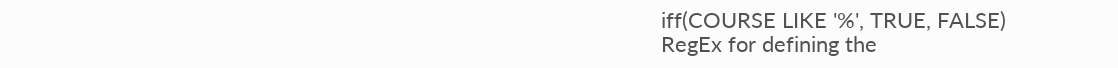iff(COURSE LIKE '%', TRUE, FALSE)
RegEx for defining the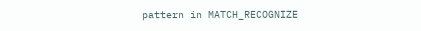pattern in MATCH_RECOGNIZE